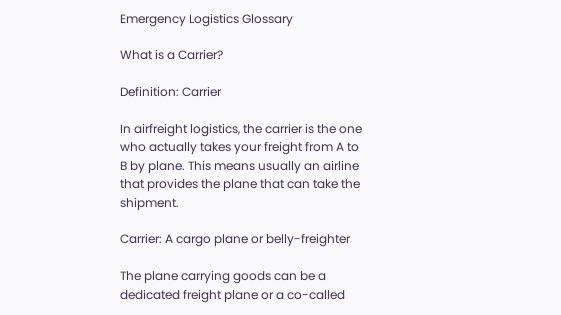Emergency Logistics Glossary

What is a Carrier?

Definition: Carrier

In airfreight logistics, the carrier is the one who actually takes your freight from A to B by plane. This means usually an airline that provides the plane that can take the shipment.

Carrier: A cargo plane or belly-freighter

The plane carrying goods can be a dedicated freight plane or a co-called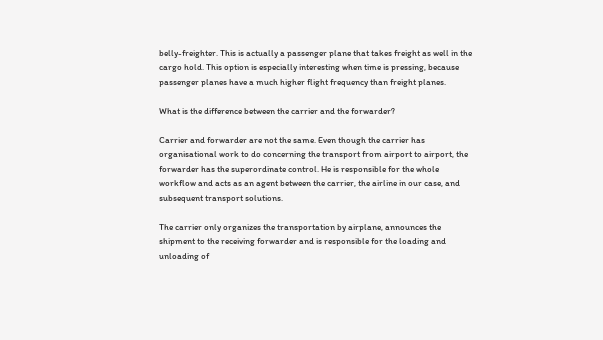belly-freighter. This is actually a passenger plane that takes freight as well in the cargo hold. This option is especially interesting when time is pressing, because passenger planes have a much higher flight frequency than freight planes.

What is the difference between the carrier and the forwarder?

Carrier and forwarder are not the same. Even though the carrier has organisational work to do concerning the transport from airport to airport, the forwarder has the superordinate control. He is responsible for the whole workflow and acts as an agent between the carrier, the airline in our case, and subsequent transport solutions.

The carrier only organizes the transportation by airplane, announces the shipment to the receiving forwarder and is responsible for the loading and unloading of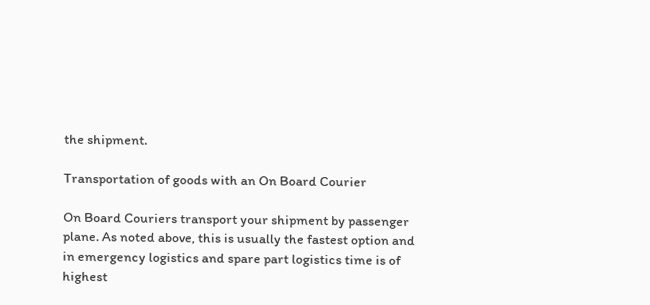the shipment.

Transportation of goods with an On Board Courier

On Board Couriers transport your shipment by passenger plane. As noted above, this is usually the fastest option and in emergency logistics and spare part logistics time is of highest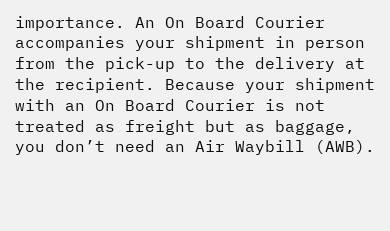importance. An On Board Courier accompanies your shipment in person from the pick-up to the delivery at the recipient. Because your shipment with an On Board Courier is not treated as freight but as baggage, you don’t need an Air Waybill (AWB).